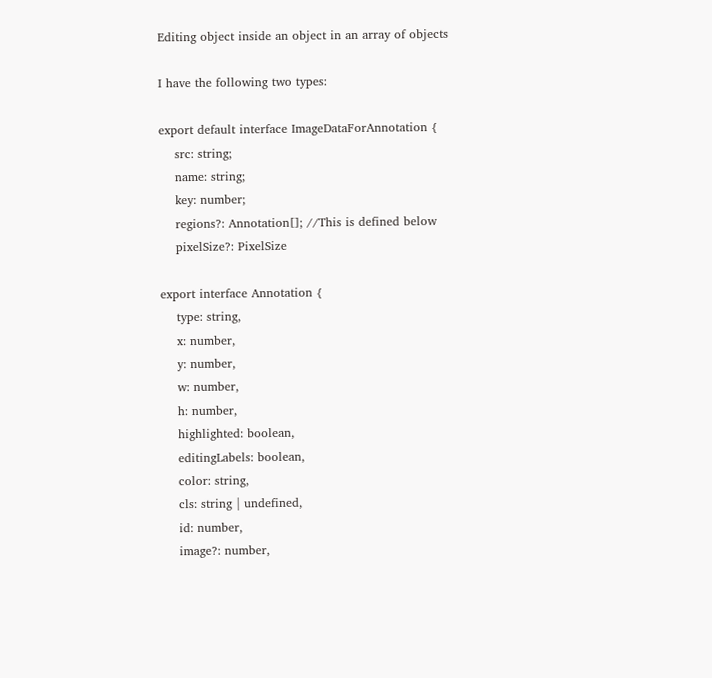Editing object inside an object in an array of objects

I have the following two types:

export default interface ImageDataForAnnotation {
    src: string;
    name: string;
    key: number;
    regions?: Annotation[]; //This is defined below
    pixelSize?: PixelSize

export interface Annotation {
    type: string,
    x: number,
    y: number,
    w: number,
    h: number,
    highlighted: boolean,
    editingLabels: boolean,
    color: string,
    cls: string | undefined,
    id: number,
    image?: number,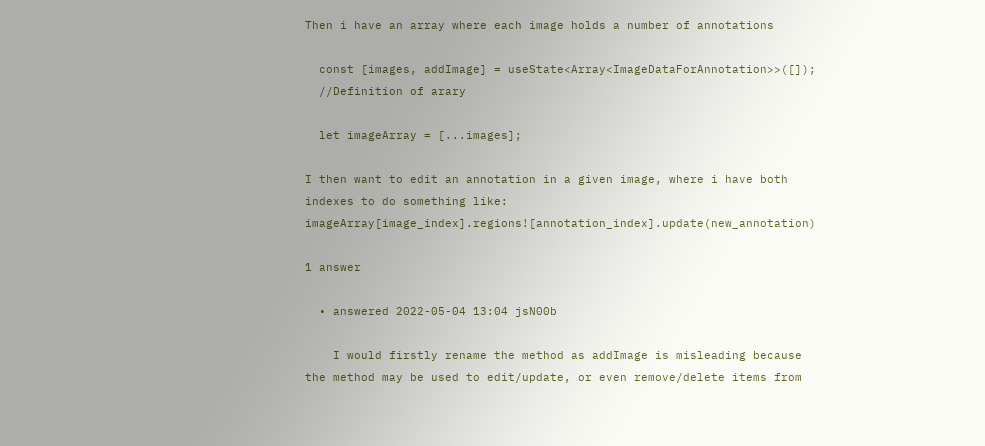Then i have an array where each image holds a number of annotations

  const [images, addImage] = useState<Array<ImageDataForAnnotation>>([]);
  //Definition of arary

  let imageArray = [...images];

I then want to edit an annotation in a given image, where i have both indexes to do something like: imageArray[image_index].regions![annotation_index].update(new_annotation)

1 answer

  • answered 2022-05-04 13:04 jsN00b

    I would firstly rename the method as addImage is misleading because the method may be used to edit/update, or even remove/delete items from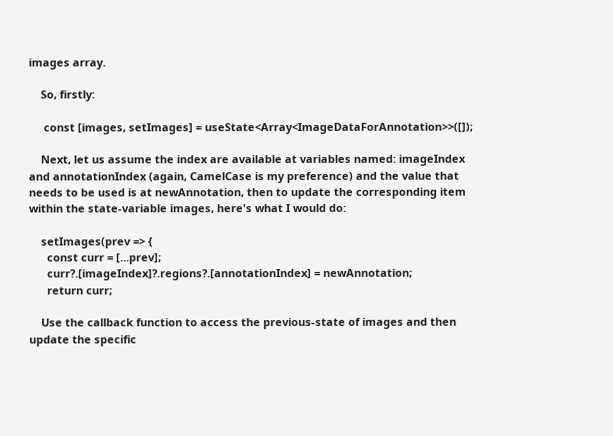images array.

    So, firstly:

     const [images, setImages] = useState<Array<ImageDataForAnnotation>>([]);

    Next, let us assume the index are available at variables named: imageIndex and annotationIndex (again, CamelCase is my preference) and the value that needs to be used is at newAnnotation, then to update the corresponding item within the state-variable images, here's what I would do:

    setImages(prev => {
      const curr = [...prev];
      curr?.[imageIndex]?.regions?.[annotationIndex] = newAnnotation;
      return curr;

    Use the callback function to access the previous-state of images and then update the specific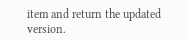item and return the updated version.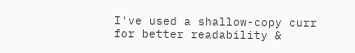I've used a shallow-copy curr for better readability &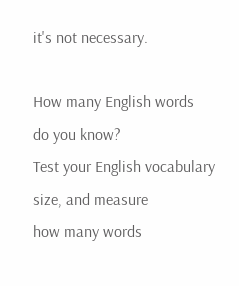it's not necessary.

How many English words
do you know?
Test your English vocabulary size, and measure
how many words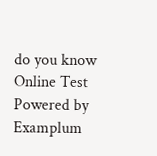do you know
Online Test
Powered by Examplum